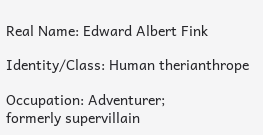Real Name: Edward Albert Fink

Identity/Class: Human therianthrope

Occupation: Adventurer;
formerly supervillain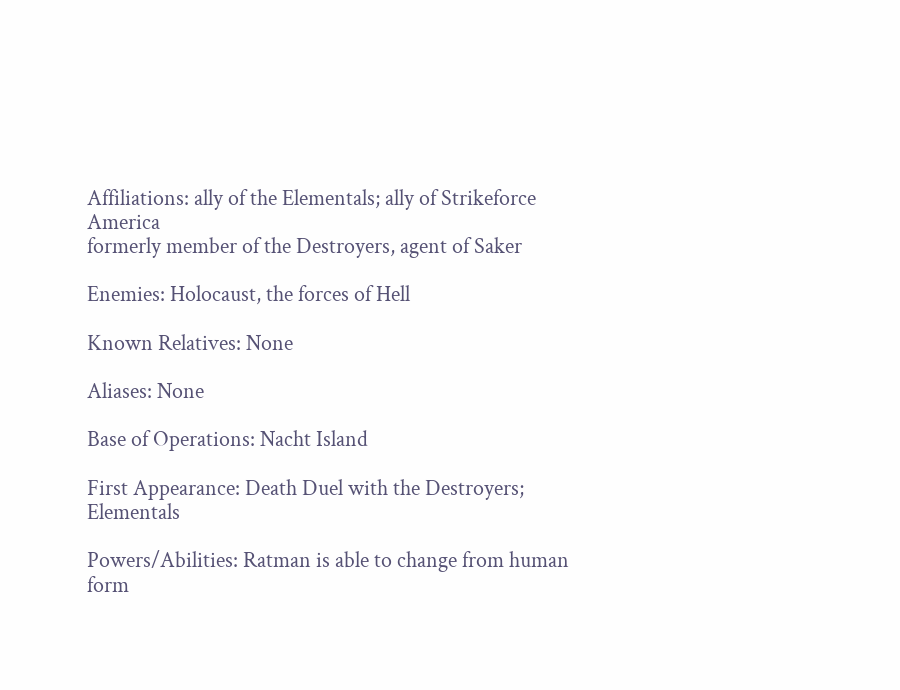Affiliations: ally of the Elementals; ally of Strikeforce America
formerly member of the Destroyers, agent of Saker

Enemies: Holocaust, the forces of Hell

Known Relatives: None

Aliases: None

Base of Operations: Nacht Island

First Appearance: Death Duel with the Destroyers; Elementals

Powers/Abilities: Ratman is able to change from human form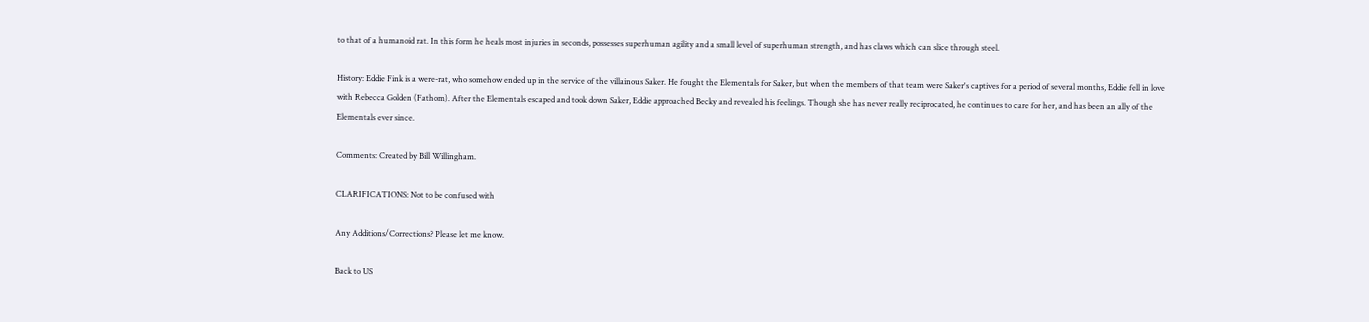to that of a humanoid rat. In this form he heals most injuries in seconds, possesses superhuman agility and a small level of superhuman strength, and has claws which can slice through steel.

History: Eddie Fink is a were-rat, who somehow ended up in the service of the villainous Saker. He fought the Elementals for Saker, but when the members of that team were Saker's captives for a period of several months, Eddie fell in love with Rebecca Golden (Fathom). After the Elementals escaped and took down Saker, Eddie approached Becky and revealed his feelings. Though she has never really reciprocated, he continues to care for her, and has been an ally of the Elementals ever since.

Comments: Created by Bill Willingham.

CLARIFICATIONS: Not to be confused with

Any Additions/Corrections? Please let me know.

Back to US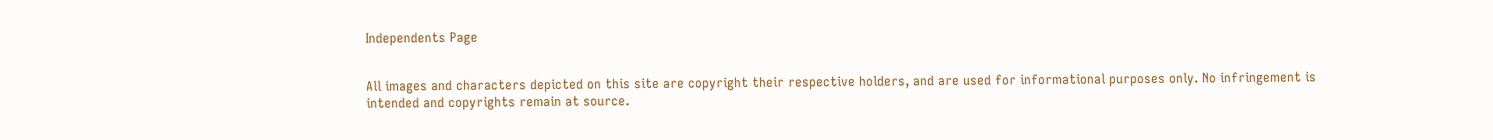Independents Page


All images and characters depicted on this site are copyright their respective holders, and are used for informational purposes only. No infringement is intended and copyrights remain at source.